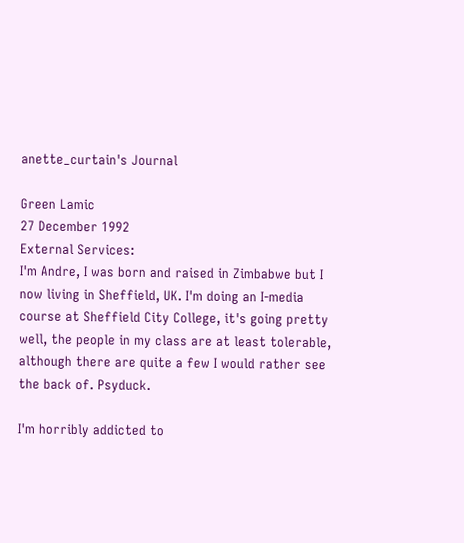anette_curtain's Journal

Green Lamic
27 December 1992
External Services:
I'm Andre, I was born and raised in Zimbabwe but I now living in Sheffield, UK. I'm doing an I-media course at Sheffield City College, it's going pretty well, the people in my class are at least tolerable, although there are quite a few I would rather see the back of. Psyduck.

I'm horribly addicted to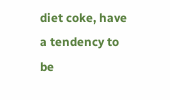diet coke, have a tendency to be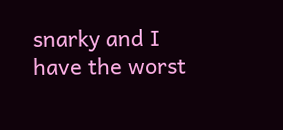snarky and I have the worst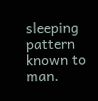sleeping pattern known to man.